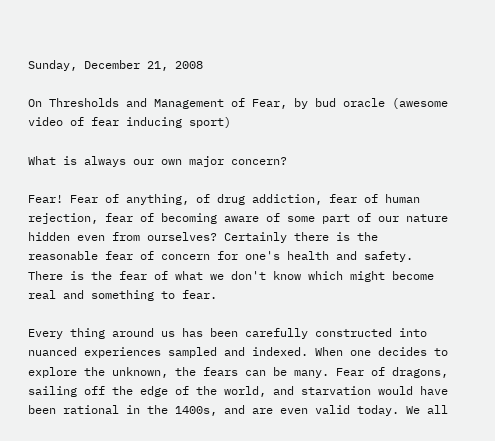Sunday, December 21, 2008

On Thresholds and Management of Fear, by bud oracle (awesome video of fear inducing sport)

What is always our own major concern?

Fear! Fear of anything, of drug addiction, fear of human rejection, fear of becoming aware of some part of our nature hidden even from ourselves? Certainly there is the reasonable fear of concern for one's health and safety. There is the fear of what we don't know which might become real and something to fear.

Every thing around us has been carefully constructed into nuanced experiences sampled and indexed. When one decides to explore the unknown, the fears can be many. Fear of dragons, sailing off the edge of the world, and starvation would have been rational in the 1400s, and are even valid today. We all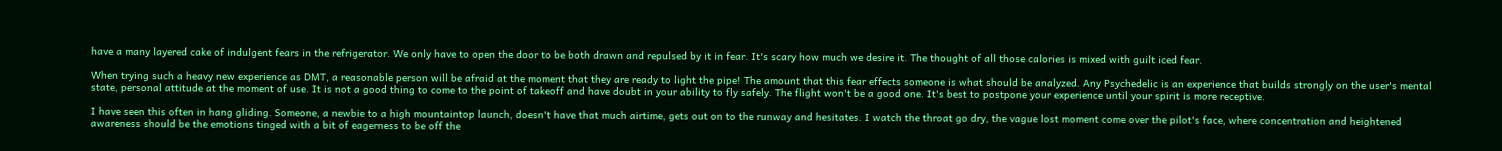have a many layered cake of indulgent fears in the refrigerator. We only have to open the door to be both drawn and repulsed by it in fear. It's scary how much we desire it. The thought of all those calories is mixed with guilt iced fear.

When trying such a heavy new experience as DMT, a reasonable person will be afraid at the moment that they are ready to light the pipe! The amount that this fear effects someone is what should be analyzed. Any Psychedelic is an experience that builds strongly on the user's mental state, personal attitude at the moment of use. It is not a good thing to come to the point of takeoff and have doubt in your ability to fly safely. The flight won't be a good one. It's best to postpone your experience until your spirit is more receptive.

I have seen this often in hang gliding. Someone, a newbie to a high mountaintop launch, doesn't have that much airtime, gets out on to the runway and hesitates. I watch the throat go dry, the vague lost moment come over the pilot's face, where concentration and heightened awareness should be the emotions tinged with a bit of eagerness to be off the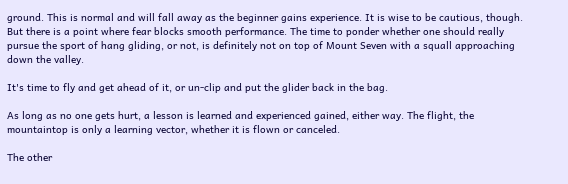ground. This is normal and will fall away as the beginner gains experience. It is wise to be cautious, though. But there is a point where fear blocks smooth performance. The time to ponder whether one should really pursue the sport of hang gliding, or not, is definitely not on top of Mount Seven with a squall approaching down the valley.

It's time to fly and get ahead of it, or un-clip and put the glider back in the bag.

As long as no one gets hurt, a lesson is learned and experienced gained, either way. The flight, the mountaintop is only a learning vector, whether it is flown or canceled.

The other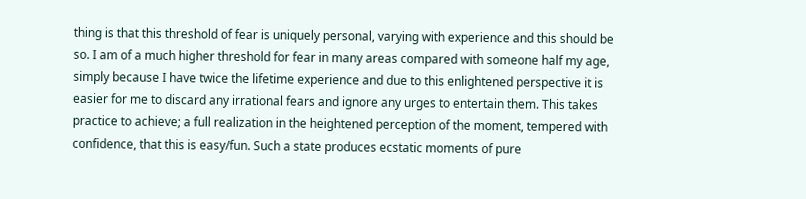thing is that this threshold of fear is uniquely personal, varying with experience and this should be so. I am of a much higher threshold for fear in many areas compared with someone half my age, simply because I have twice the lifetime experience and due to this enlightened perspective it is easier for me to discard any irrational fears and ignore any urges to entertain them. This takes practice to achieve; a full realization in the heightened perception of the moment, tempered with confidence, that this is easy/fun. Such a state produces ecstatic moments of pure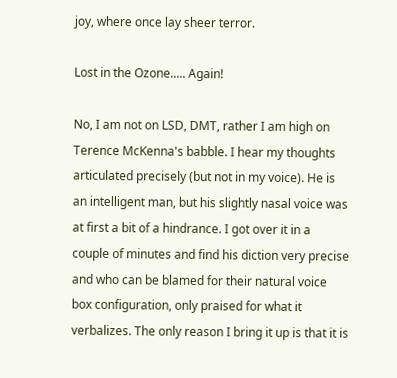joy, where once lay sheer terror.

Lost in the Ozone..... Again!

No, I am not on LSD, DMT, rather I am high on Terence McKenna's babble. I hear my thoughts articulated precisely (but not in my voice). He is an intelligent man, but his slightly nasal voice was at first a bit of a hindrance. I got over it in a couple of minutes and find his diction very precise and who can be blamed for their natural voice box configuration, only praised for what it verbalizes. The only reason I bring it up is that it is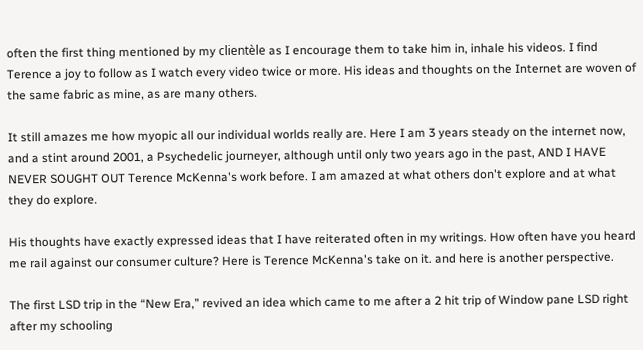often the first thing mentioned by my clientèle as I encourage them to take him in, inhale his videos. I find Terence a joy to follow as I watch every video twice or more. His ideas and thoughts on the Internet are woven of the same fabric as mine, as are many others.

It still amazes me how myopic all our individual worlds really are. Here I am 3 years steady on the internet now, and a stint around 2001, a Psychedelic journeyer, although until only two years ago in the past, AND I HAVE NEVER SOUGHT OUT Terence McKenna's work before. I am amazed at what others don't explore and at what they do explore.

His thoughts have exactly expressed ideas that I have reiterated often in my writings. How often have you heard me rail against our consumer culture? Here is Terence McKenna's take on it. and here is another perspective.

The first LSD trip in the “New Era,” revived an idea which came to me after a 2 hit trip of Window pane LSD right after my schooling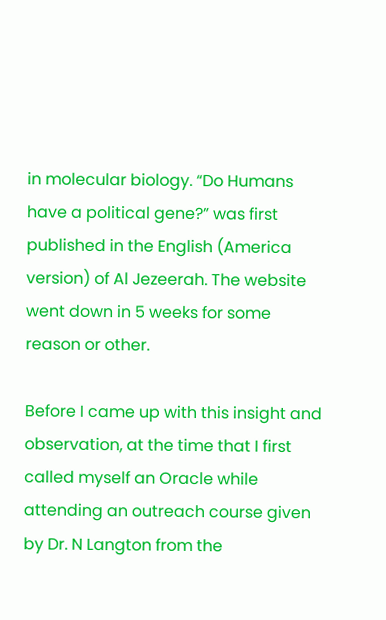in molecular biology. “Do Humans have a political gene?” was first published in the English (America version) of Al Jezeerah. The website went down in 5 weeks for some reason or other.

Before I came up with this insight and observation, at the time that I first called myself an Oracle while attending an outreach course given by Dr. N Langton from the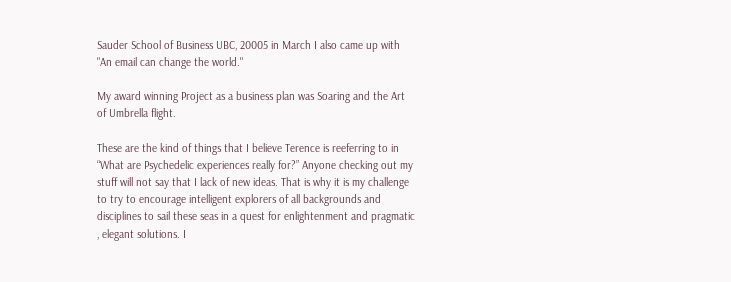Sauder School of Business UBC, 20005 in March I also came up with "An email can change the world."

My award winning Project as a business plan was Soaring and the Art of Umbrella flight.

These are the kind of things that I believe Terence is reeferring to in “What are Psychedelic experiences really for?” Anyone checking out my stuff will not say that I lack of new ideas. That is why it is my challenge to try to encourage intelligent explorers of all backgrounds and disciplines to sail these seas in a quest for enlightenment and pragmatic , elegant solutions. I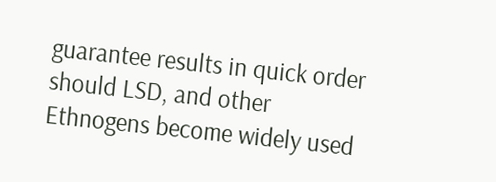guarantee results in quick order should LSD, and other Ethnogens become widely used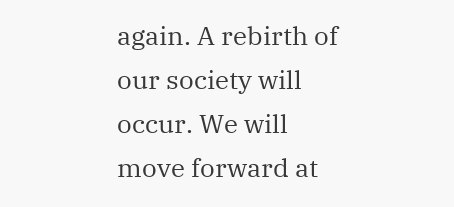again. A rebirth of our society will occur. We will move forward at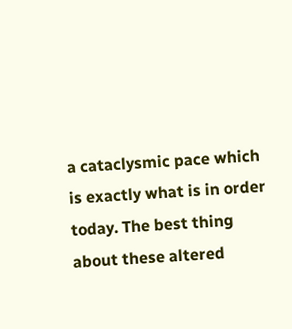a cataclysmic pace which is exactly what is in order today. The best thing about these altered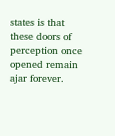states is that these doors of perception once opened remain ajar forever.